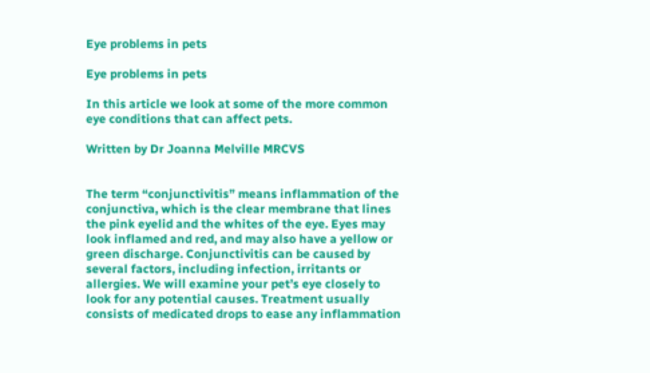Eye problems in pets

Eye problems in pets

In this article we look at some of the more common eye conditions that can affect pets.

Written by Dr Joanna Melville MRCVS


The term “conjunctivitis” means inflammation of the conjunctiva, which is the clear membrane that lines the pink eyelid and the whites of the eye. Eyes may look inflamed and red, and may also have a yellow or green discharge. Conjunctivitis can be caused by several factors, including infection, irritants or allergies. We will examine your pet’s eye closely to look for any potential causes. Treatment usually consists of medicated drops to ease any inflammation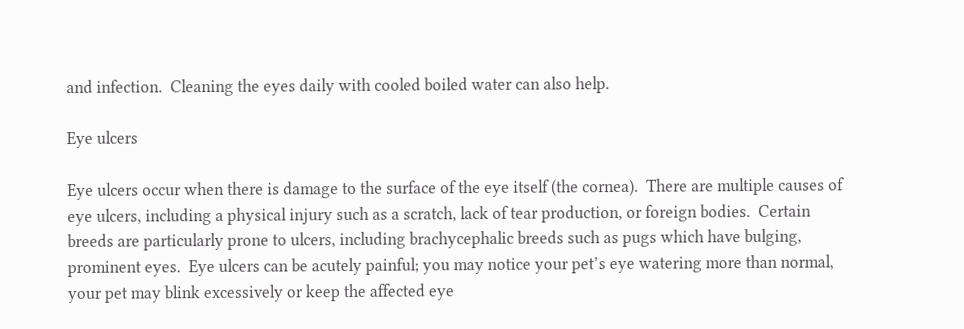and infection.  Cleaning the eyes daily with cooled boiled water can also help.

Eye ulcers

Eye ulcers occur when there is damage to the surface of the eye itself (the cornea).  There are multiple causes of eye ulcers, including a physical injury such as a scratch, lack of tear production, or foreign bodies.  Certain breeds are particularly prone to ulcers, including brachycephalic breeds such as pugs which have bulging, prominent eyes.  Eye ulcers can be acutely painful; you may notice your pet’s eye watering more than normal,  your pet may blink excessively or keep the affected eye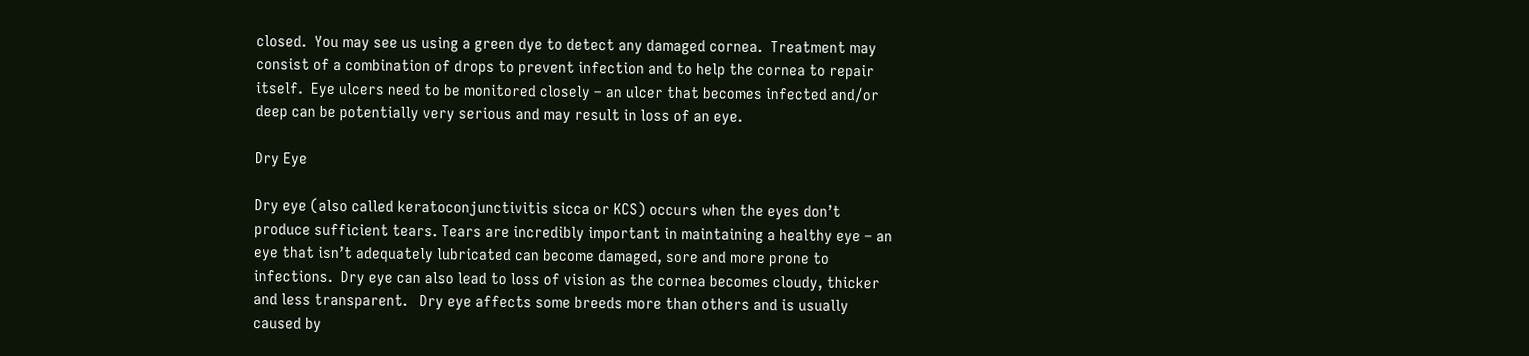closed.  You may see us using a green dye to detect any damaged cornea.  Treatment may consist of a combination of drops to prevent infection and to help the cornea to repair itself.  Eye ulcers need to be monitored closely – an ulcer that becomes infected and/or deep can be potentially very serious and may result in loss of an eye.

Dry Eye

Dry eye (also called keratoconjunctivitis sicca or KCS) occurs when the eyes don’t produce sufficient tears. Tears are incredibly important in maintaining a healthy eye – an eye that isn’t adequately lubricated can become damaged, sore and more prone to infections.  Dry eye can also lead to loss of vision as the cornea becomes cloudy, thicker and less transparent.   Dry eye affects some breeds more than others and is usually caused by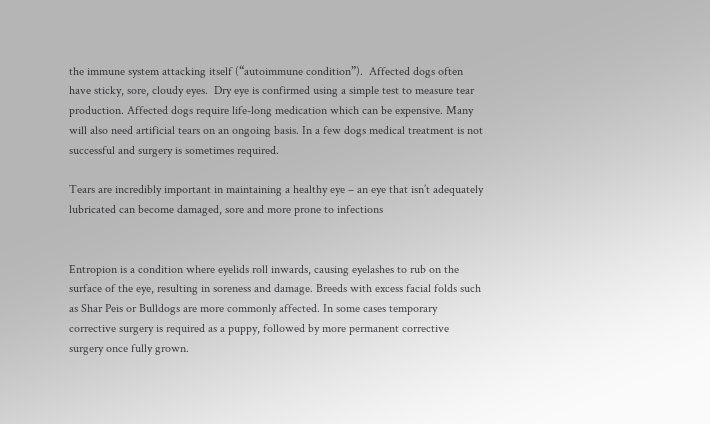the immune system attacking itself (“autoimmune condition”).  Affected dogs often have sticky, sore, cloudy eyes.  Dry eye is confirmed using a simple test to measure tear production. Affected dogs require life-long medication which can be expensive. Many will also need artificial tears on an ongoing basis. In a few dogs medical treatment is not successful and surgery is sometimes required.

Tears are incredibly important in maintaining a healthy eye – an eye that isn’t adequately lubricated can become damaged, sore and more prone to infections


Entropion is a condition where eyelids roll inwards, causing eyelashes to rub on the surface of the eye, resulting in soreness and damage. Breeds with excess facial folds such as Shar Peis or Bulldogs are more commonly affected. In some cases temporary corrective surgery is required as a puppy, followed by more permanent corrective surgery once fully grown.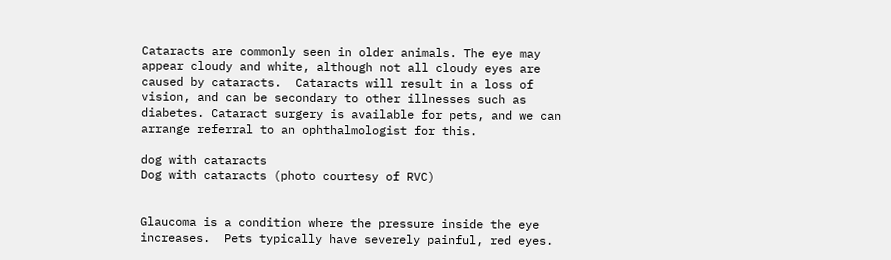Cataracts are commonly seen in older animals. The eye may appear cloudy and white, although not all cloudy eyes are caused by cataracts.  Cataracts will result in a loss of vision, and can be secondary to other illnesses such as diabetes. Cataract surgery is available for pets, and we can arrange referral to an ophthalmologist for this.

dog with cataracts
Dog with cataracts (photo courtesy of RVC)


Glaucoma is a condition where the pressure inside the eye increases.  Pets typically have severely painful, red eyes.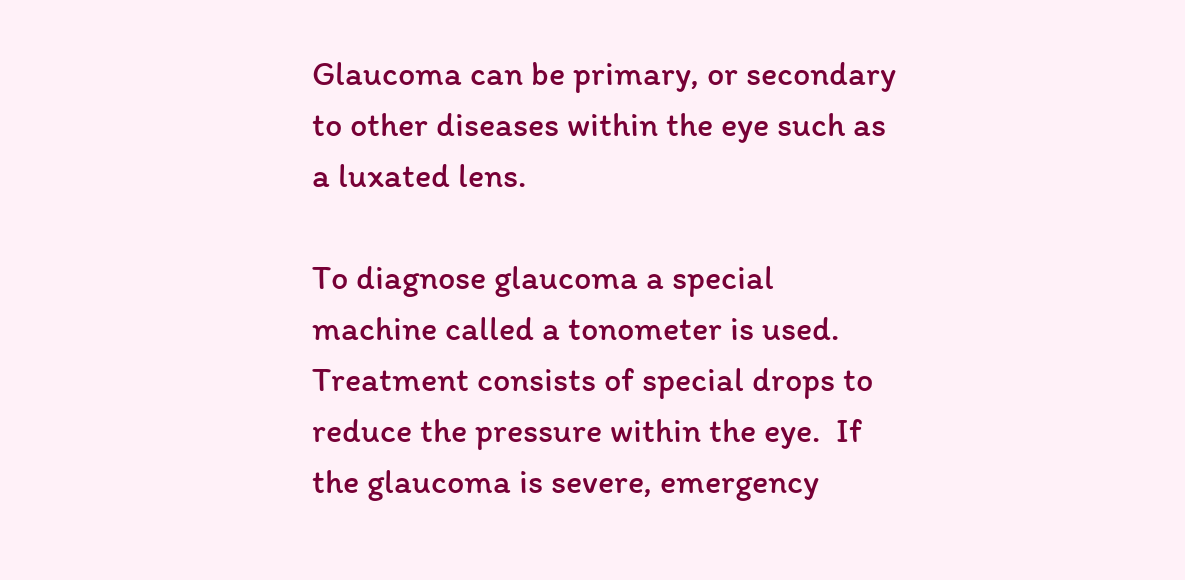Glaucoma can be primary, or secondary to other diseases within the eye such as a luxated lens.

To diagnose glaucoma a special machine called a tonometer is used. Treatment consists of special drops to reduce the pressure within the eye.  If the glaucoma is severe, emergency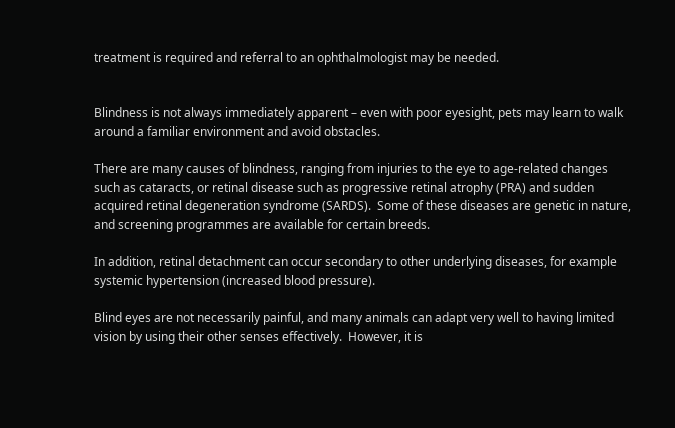treatment is required and referral to an ophthalmologist may be needed.


Blindness is not always immediately apparent – even with poor eyesight, pets may learn to walk around a familiar environment and avoid obstacles.

There are many causes of blindness, ranging from injuries to the eye to age-related changes such as cataracts, or retinal disease such as progressive retinal atrophy (PRA) and sudden acquired retinal degeneration syndrome (SARDS).  Some of these diseases are genetic in nature, and screening programmes are available for certain breeds.

In addition, retinal detachment can occur secondary to other underlying diseases, for example systemic hypertension (increased blood pressure).

Blind eyes are not necessarily painful, and many animals can adapt very well to having limited vision by using their other senses effectively.  However, it is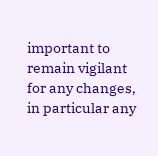important to remain vigilant for any changes, in particular any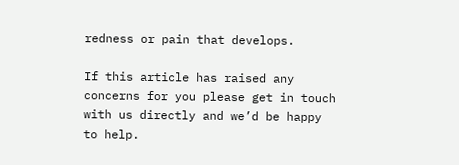redness or pain that develops.

If this article has raised any concerns for you please get in touch with us directly and we’d be happy to help.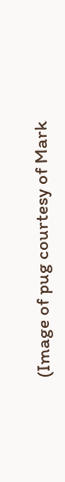(Image of pug courtesy of Mark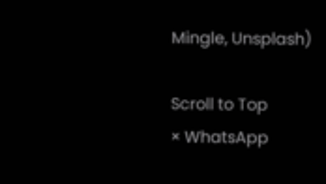Mingle, Unsplash)

Scroll to Top
× WhatsApp